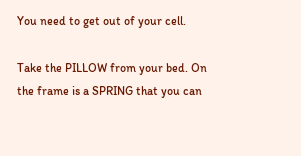You need to get out of your cell.

Take the PILLOW from your bed. On the frame is a SPRING that you can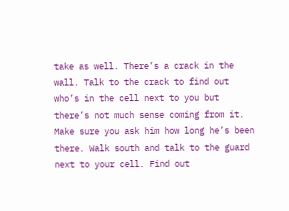take as well. There’s a crack in the wall. Talk to the crack to find out who’s in the cell next to you but there’s not much sense coming from it. Make sure you ask him how long he’s been there. Walk south and talk to the guard next to your cell. Find out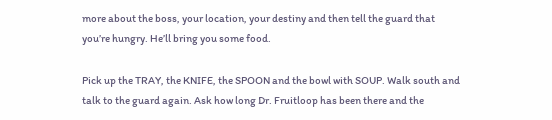more about the boss, your location, your destiny and then tell the guard that you’re hungry. He’ll bring you some food.

Pick up the TRAY, the KNIFE, the SPOON and the bowl with SOUP. Walk south and talk to the guard again. Ask how long Dr. Fruitloop has been there and the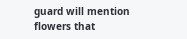guard will mention flowers that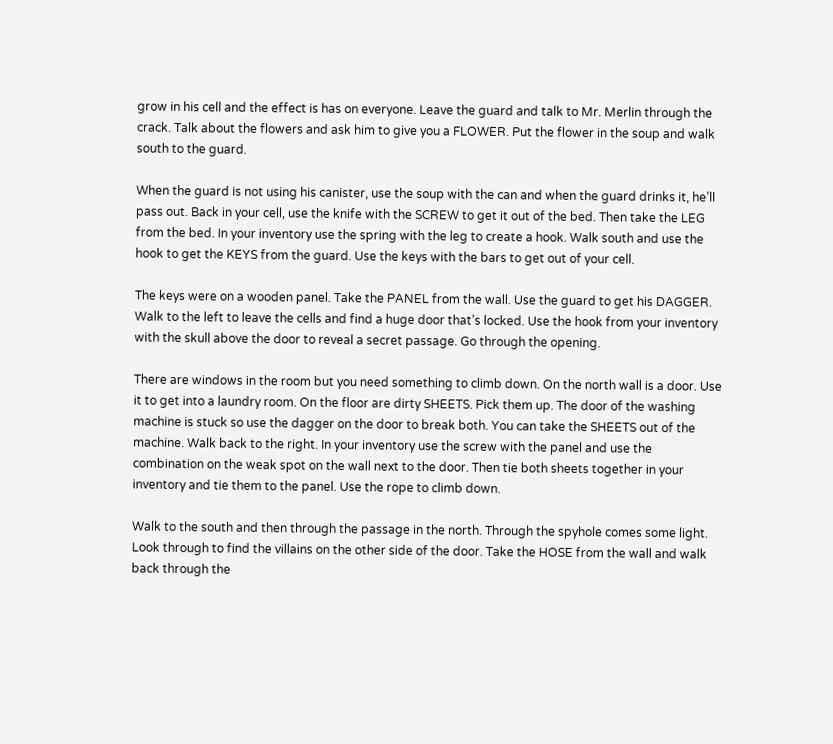grow in his cell and the effect is has on everyone. Leave the guard and talk to Mr. Merlin through the crack. Talk about the flowers and ask him to give you a FLOWER. Put the flower in the soup and walk south to the guard.

When the guard is not using his canister, use the soup with the can and when the guard drinks it, he’ll pass out. Back in your cell, use the knife with the SCREW to get it out of the bed. Then take the LEG from the bed. In your inventory use the spring with the leg to create a hook. Walk south and use the hook to get the KEYS from the guard. Use the keys with the bars to get out of your cell.

The keys were on a wooden panel. Take the PANEL from the wall. Use the guard to get his DAGGER. Walk to the left to leave the cells and find a huge door that’s locked. Use the hook from your inventory with the skull above the door to reveal a secret passage. Go through the opening.

There are windows in the room but you need something to climb down. On the north wall is a door. Use it to get into a laundry room. On the floor are dirty SHEETS. Pick them up. The door of the washing machine is stuck so use the dagger on the door to break both. You can take the SHEETS out of the machine. Walk back to the right. In your inventory use the screw with the panel and use the combination on the weak spot on the wall next to the door. Then tie both sheets together in your inventory and tie them to the panel. Use the rope to climb down.

Walk to the south and then through the passage in the north. Through the spyhole comes some light. Look through to find the villains on the other side of the door. Take the HOSE from the wall and walk back through the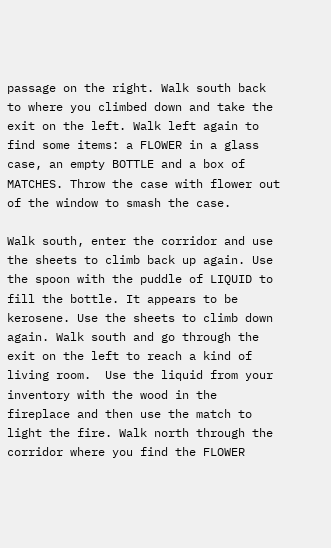passage on the right. Walk south back to where you climbed down and take the exit on the left. Walk left again to find some items: a FLOWER in a glass case, an empty BOTTLE and a box of MATCHES. Throw the case with flower out of the window to smash the case.

Walk south, enter the corridor and use the sheets to climb back up again. Use the spoon with the puddle of LIQUID to fill the bottle. It appears to be kerosene. Use the sheets to climb down again. Walk south and go through the exit on the left to reach a kind of living room.  Use the liquid from your inventory with the wood in the fireplace and then use the match to light the fire. Walk north through the corridor where you find the FLOWER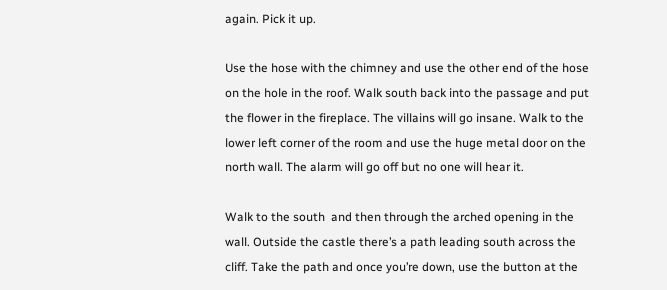again. Pick it up.

Use the hose with the chimney and use the other end of the hose on the hole in the roof. Walk south back into the passage and put the flower in the fireplace. The villains will go insane. Walk to the lower left corner of the room and use the huge metal door on the north wall. The alarm will go off but no one will hear it.

Walk to the south  and then through the arched opening in the wall. Outside the castle there’s a path leading south across the cliff. Take the path and once you’re down, use the button at the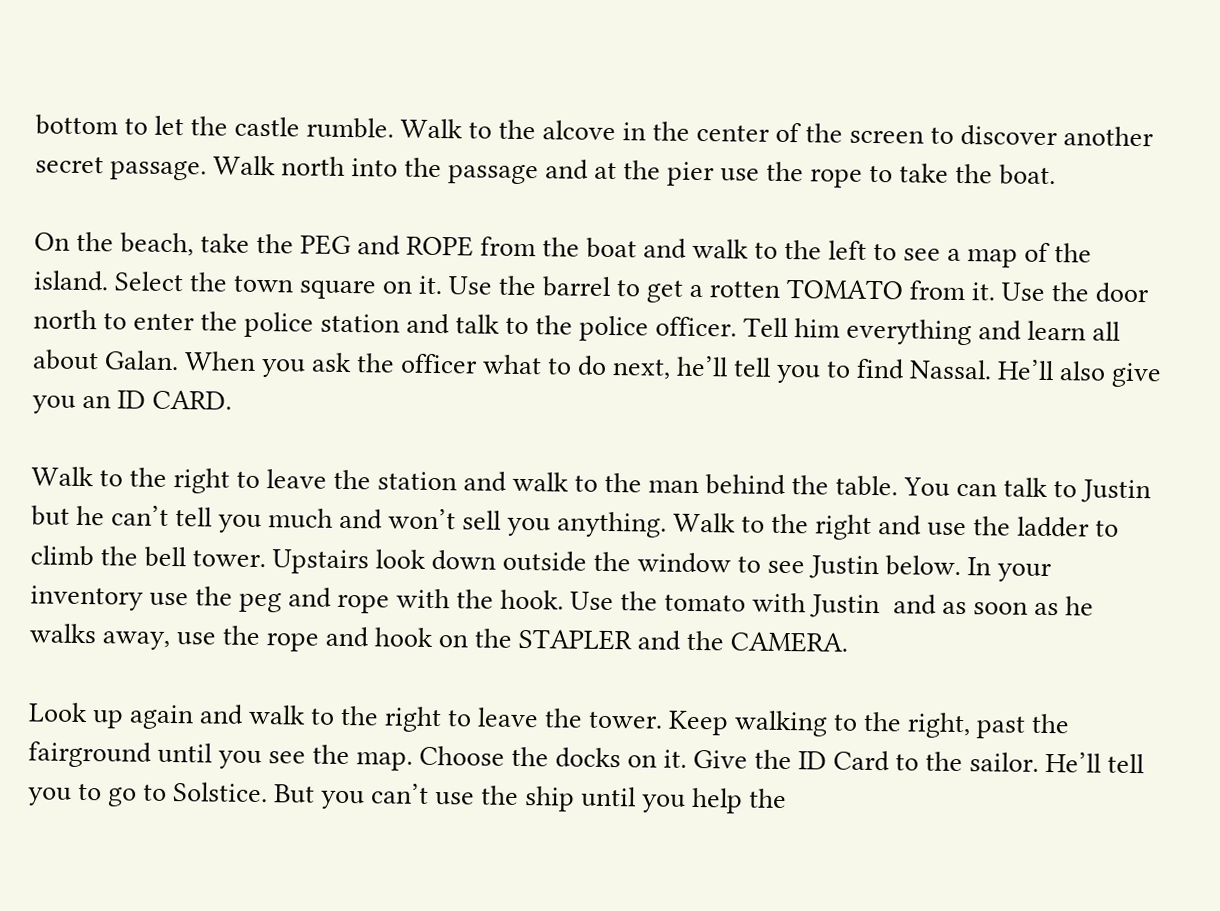bottom to let the castle rumble. Walk to the alcove in the center of the screen to discover another secret passage. Walk north into the passage and at the pier use the rope to take the boat.

On the beach, take the PEG and ROPE from the boat and walk to the left to see a map of the island. Select the town square on it. Use the barrel to get a rotten TOMATO from it. Use the door north to enter the police station and talk to the police officer. Tell him everything and learn all about Galan. When you ask the officer what to do next, he’ll tell you to find Nassal. He’ll also give you an ID CARD.

Walk to the right to leave the station and walk to the man behind the table. You can talk to Justin but he can’t tell you much and won’t sell you anything. Walk to the right and use the ladder to climb the bell tower. Upstairs look down outside the window to see Justin below. In your inventory use the peg and rope with the hook. Use the tomato with Justin  and as soon as he walks away, use the rope and hook on the STAPLER and the CAMERA.

Look up again and walk to the right to leave the tower. Keep walking to the right, past the fairground until you see the map. Choose the docks on it. Give the ID Card to the sailor. He’ll tell you to go to Solstice. But you can’t use the ship until you help the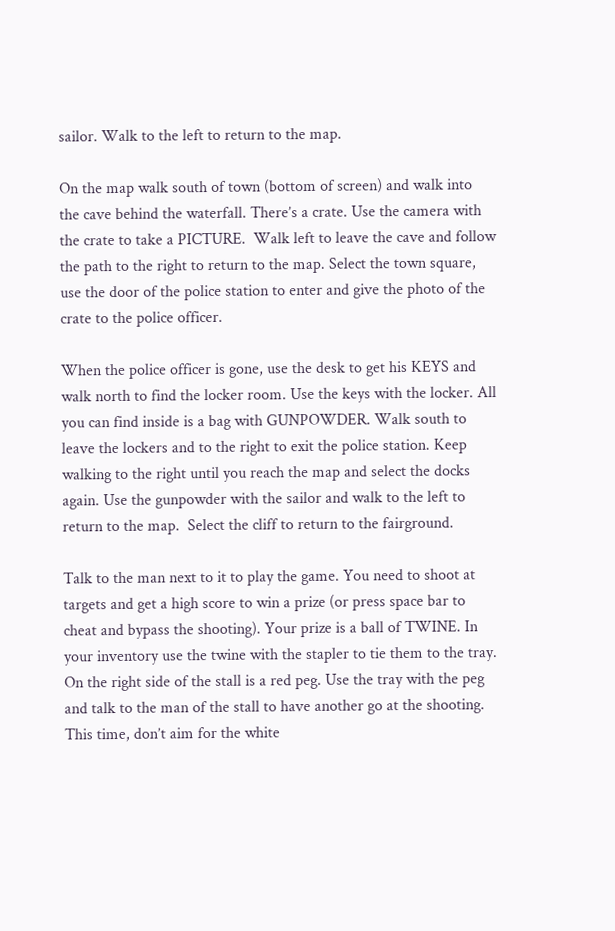sailor. Walk to the left to return to the map.

On the map walk south of town (bottom of screen) and walk into the cave behind the waterfall. There’s a crate. Use the camera with the crate to take a PICTURE.  Walk left to leave the cave and follow the path to the right to return to the map. Select the town square, use the door of the police station to enter and give the photo of the crate to the police officer.

When the police officer is gone, use the desk to get his KEYS and walk north to find the locker room. Use the keys with the locker. All you can find inside is a bag with GUNPOWDER. Walk south to leave the lockers and to the right to exit the police station. Keep walking to the right until you reach the map and select the docks again. Use the gunpowder with the sailor and walk to the left to return to the map.  Select the cliff to return to the fairground.

Talk to the man next to it to play the game. You need to shoot at targets and get a high score to win a prize (or press space bar to cheat and bypass the shooting). Your prize is a ball of TWINE. In your inventory use the twine with the stapler to tie them to the tray. On the right side of the stall is a red peg. Use the tray with the peg and talk to the man of the stall to have another go at the shooting. This time, don’t aim for the white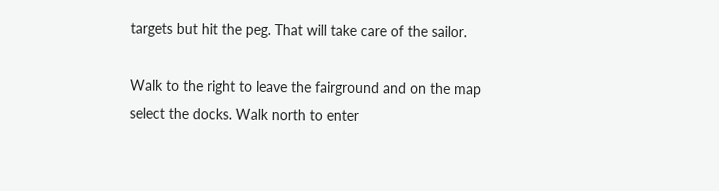targets but hit the peg. That will take care of the sailor.

Walk to the right to leave the fairground and on the map select the docks. Walk north to enter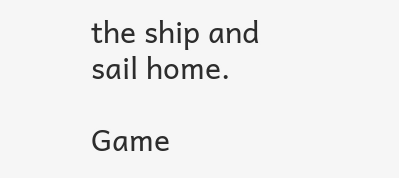the ship and sail home.

Game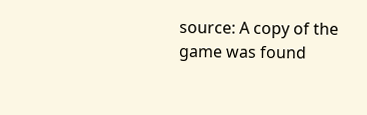source: A copy of the game was found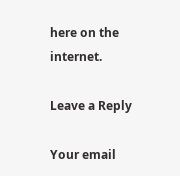here on the internet.

Leave a Reply

Your email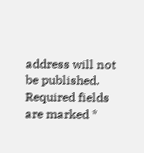address will not be published. Required fields are marked *